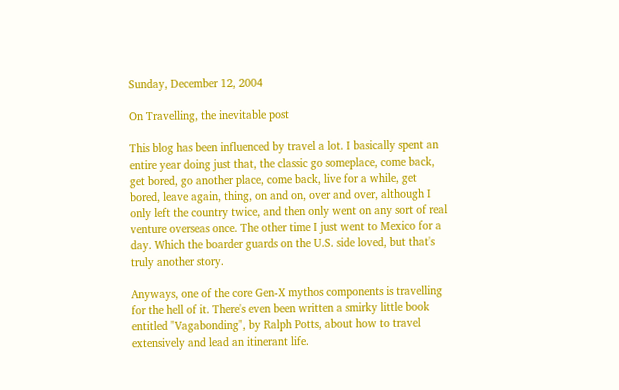Sunday, December 12, 2004

On Travelling, the inevitable post

This blog has been influenced by travel a lot. I basically spent an entire year doing just that, the classic go someplace, come back, get bored, go another place, come back, live for a while, get bored, leave again, thing, on and on, over and over, although I only left the country twice, and then only went on any sort of real venture overseas once. The other time I just went to Mexico for a day. Which the boarder guards on the U.S. side loved, but that's truly another story.

Anyways, one of the core Gen-X mythos components is travelling for the hell of it. There's even been written a smirky little book entitled "Vagabonding", by Ralph Potts, about how to travel extensively and lead an itinerant life.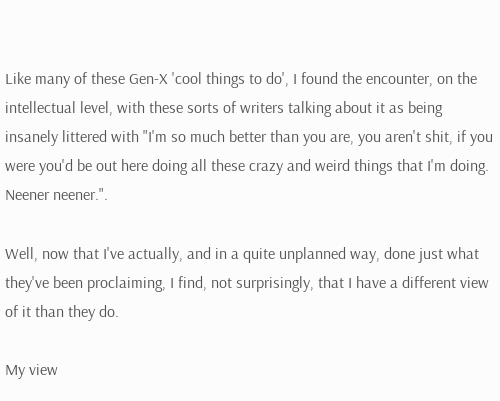Like many of these Gen-X 'cool things to do', I found the encounter, on the intellectual level, with these sorts of writers talking about it as being insanely littered with "I'm so much better than you are, you aren't shit, if you were you'd be out here doing all these crazy and weird things that I'm doing. Neener neener.".

Well, now that I've actually, and in a quite unplanned way, done just what they've been proclaiming, I find, not surprisingly, that I have a different view of it than they do.

My view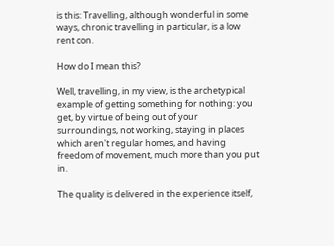is this: Travelling, although wonderful in some ways, chronic travelling in particular, is a low rent con.

How do I mean this?

Well, travelling, in my view, is the archetypical example of getting something for nothing: you get, by virtue of being out of your surroundings, not working, staying in places which aren't regular homes, and having freedom of movement, much more than you put in.

The quality is delivered in the experience itself,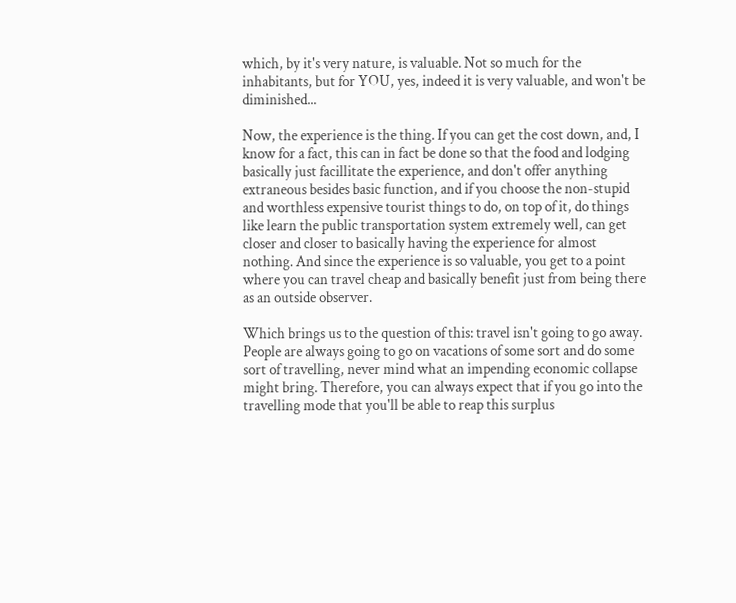which, by it's very nature, is valuable. Not so much for the inhabitants, but for YOU, yes, indeed it is very valuable, and won't be diminished...

Now, the experience is the thing. If you can get the cost down, and, I know for a fact, this can in fact be done so that the food and lodging basically just facillitate the experience, and don't offer anything extraneous besides basic function, and if you choose the non-stupid and worthless expensive tourist things to do, on top of it, do things like learn the public transportation system extremely well, can get closer and closer to basically having the experience for almost nothing. And since the experience is so valuable, you get to a point where you can travel cheap and basically benefit just from being there as an outside observer.

Which brings us to the question of this: travel isn't going to go away. People are always going to go on vacations of some sort and do some sort of travelling, never mind what an impending economic collapse might bring. Therefore, you can always expect that if you go into the travelling mode that you'll be able to reap this surplus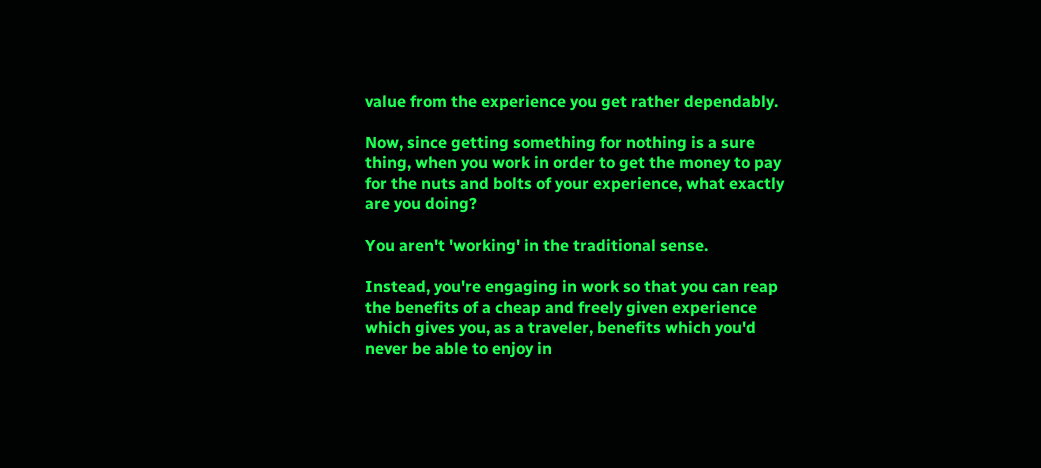value from the experience you get rather dependably.

Now, since getting something for nothing is a sure thing, when you work in order to get the money to pay for the nuts and bolts of your experience, what exactly are you doing?

You aren't 'working' in the traditional sense.

Instead, you're engaging in work so that you can reap the benefits of a cheap and freely given experience which gives you, as a traveler, benefits which you'd never be able to enjoy in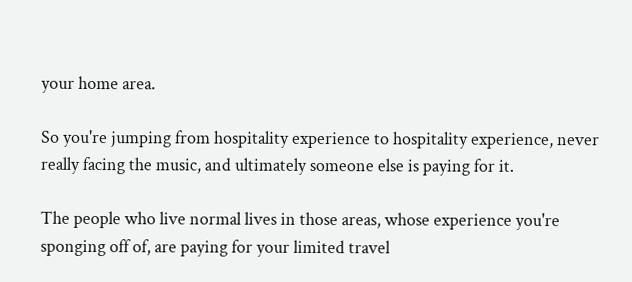your home area.

So you're jumping from hospitality experience to hospitality experience, never really facing the music, and ultimately someone else is paying for it.

The people who live normal lives in those areas, whose experience you're sponging off of, are paying for your limited travel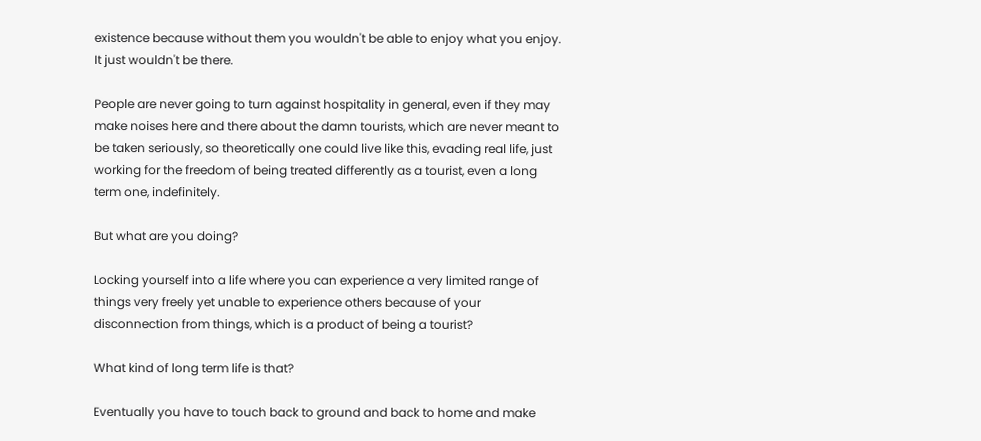existence because without them you wouldn't be able to enjoy what you enjoy. It just wouldn't be there.

People are never going to turn against hospitality in general, even if they may make noises here and there about the damn tourists, which are never meant to be taken seriously, so theoretically one could live like this, evading real life, just working for the freedom of being treated differently as a tourist, even a long term one, indefinitely.

But what are you doing?

Locking yourself into a life where you can experience a very limited range of things very freely yet unable to experience others because of your disconnection from things, which is a product of being a tourist?

What kind of long term life is that?

Eventually you have to touch back to ground and back to home and make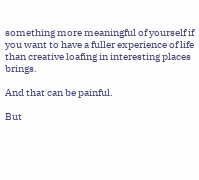something more meaningful of yourself if you want to have a fuller experience of life than creative loafing in interesting places brings.

And that can be painful.

But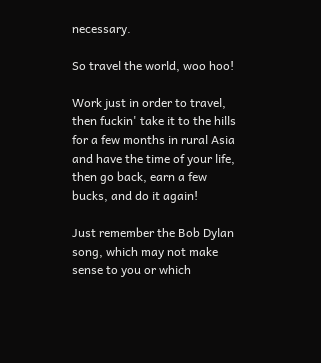necessary.

So travel the world, woo hoo!

Work just in order to travel, then fuckin' take it to the hills for a few months in rural Asia and have the time of your life, then go back, earn a few bucks, and do it again!

Just remember the Bob Dylan song, which may not make sense to you or which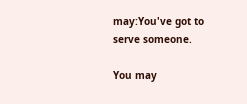may:You've got to serve someone.

You may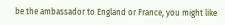be the ambassador to England or France, you might like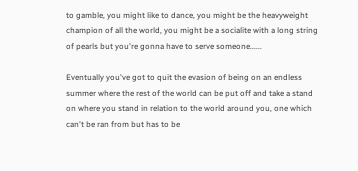to gamble, you might like to dance, you might be the heavyweight champion of all the world, you might be a socialite with a long string of pearls but you're gonna have to serve someone......

Eventually you've got to quit the evasion of being on an endless summer where the rest of the world can be put off and take a stand on where you stand in relation to the world around you, one which can't be ran from but has to be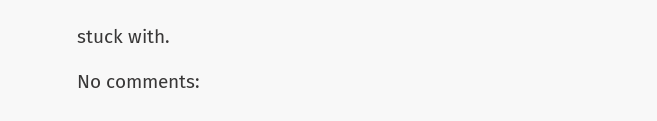stuck with.

No comments: